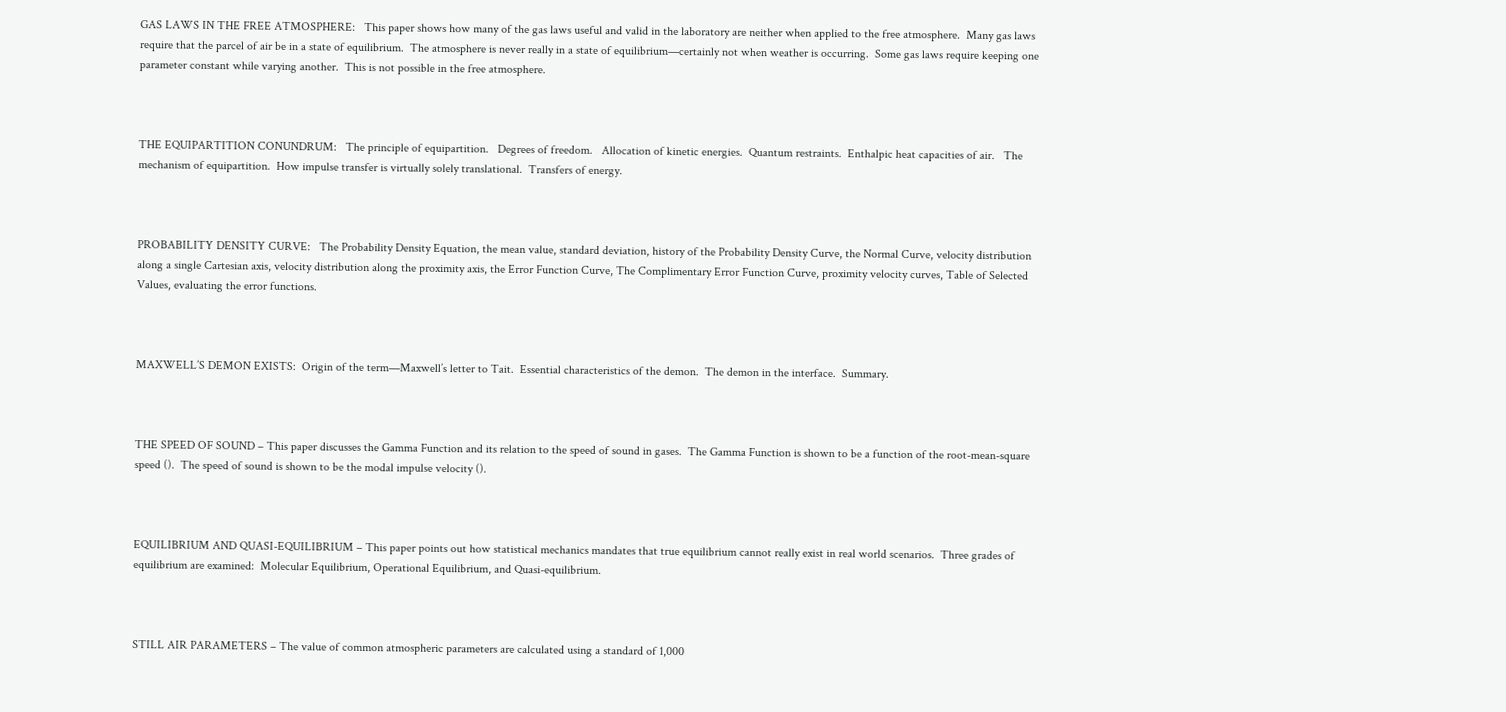GAS LAWS IN THE FREE ATMOSPHERE:   This paper shows how many of the gas laws useful and valid in the laboratory are neither when applied to the free atmosphere.  Many gas laws require that the parcel of air be in a state of equilibrium.  The atmosphere is never really in a state of equilibrium—certainly not when weather is occurring.  Some gas laws require keeping one parameter constant while varying another.  This is not possible in the free atmosphere.



THE EQUIPARTITION CONUNDRUM:   The principle of equipartition.   Degrees of freedom.   Allocation of kinetic energies.  Quantum restraints.  Enthalpic heat capacities of air.   The mechanism of equipartition.  How impulse transfer is virtually solely translational.  Transfers of energy.



PROBABILITY DENSITY CURVE:   The Probability Density Equation, the mean value, standard deviation, history of the Probability Density Curve, the Normal Curve, velocity distribution along a single Cartesian axis, velocity distribution along the proximity axis, the Error Function Curve, The Complimentary Error Function Curve, proximity velocity curves, Table of Selected Values, evaluating the error functions.



MAXWELL’S DEMON EXISTS:  Origin of the term—Maxwell’s letter to Tait.  Essential characteristics of the demon.  The demon in the interface.  Summary.



THE SPEED OF SOUND – This paper discusses the Gamma Function and its relation to the speed of sound in gases.  The Gamma Function is shown to be a function of the root-mean-square speed ().  The speed of sound is shown to be the modal impulse velocity ().



EQUILIBRIUM AND QUASI-EQUILIBRIUM – This paper points out how statistical mechanics mandates that true equilibrium cannot really exist in real world scenarios.  Three grades of equilibrium are examined:  Molecular Equilibrium, Operational Equilibrium, and Quasi-equilibrium.



STILL AIR PARAMETERS – The value of common atmospheric parameters are calculated using a standard of 1,000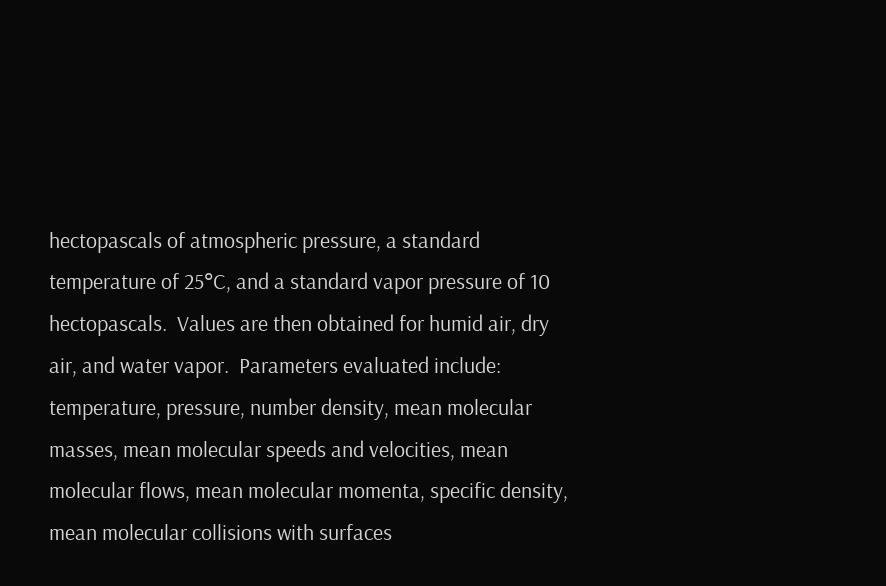hectopascals of atmospheric pressure, a standard temperature of 25°C, and a standard vapor pressure of 10 hectopascals.  Values are then obtained for humid air, dry air, and water vapor.  Parameters evaluated include:  temperature, pressure, number density, mean molecular masses, mean molecular speeds and velocities, mean molecular flows, mean molecular momenta, specific density, mean molecular collisions with surfaces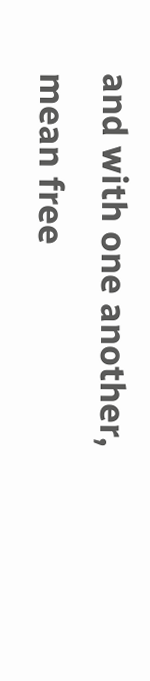and with one another, mean free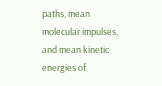paths, mean molecular impulses, and mean kinetic energies of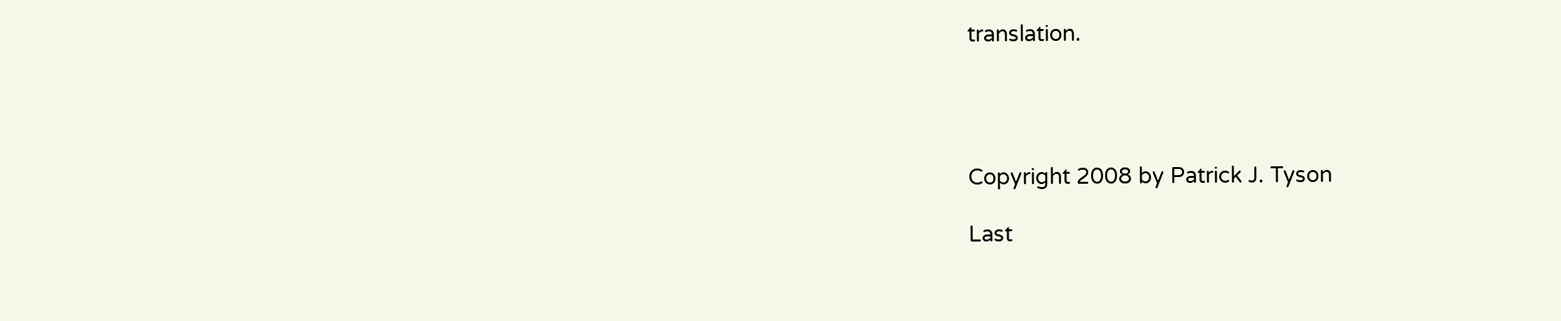translation.




Copyright 2008 by Patrick J. Tyson

Last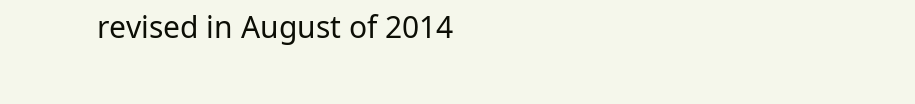revised in August of 2014